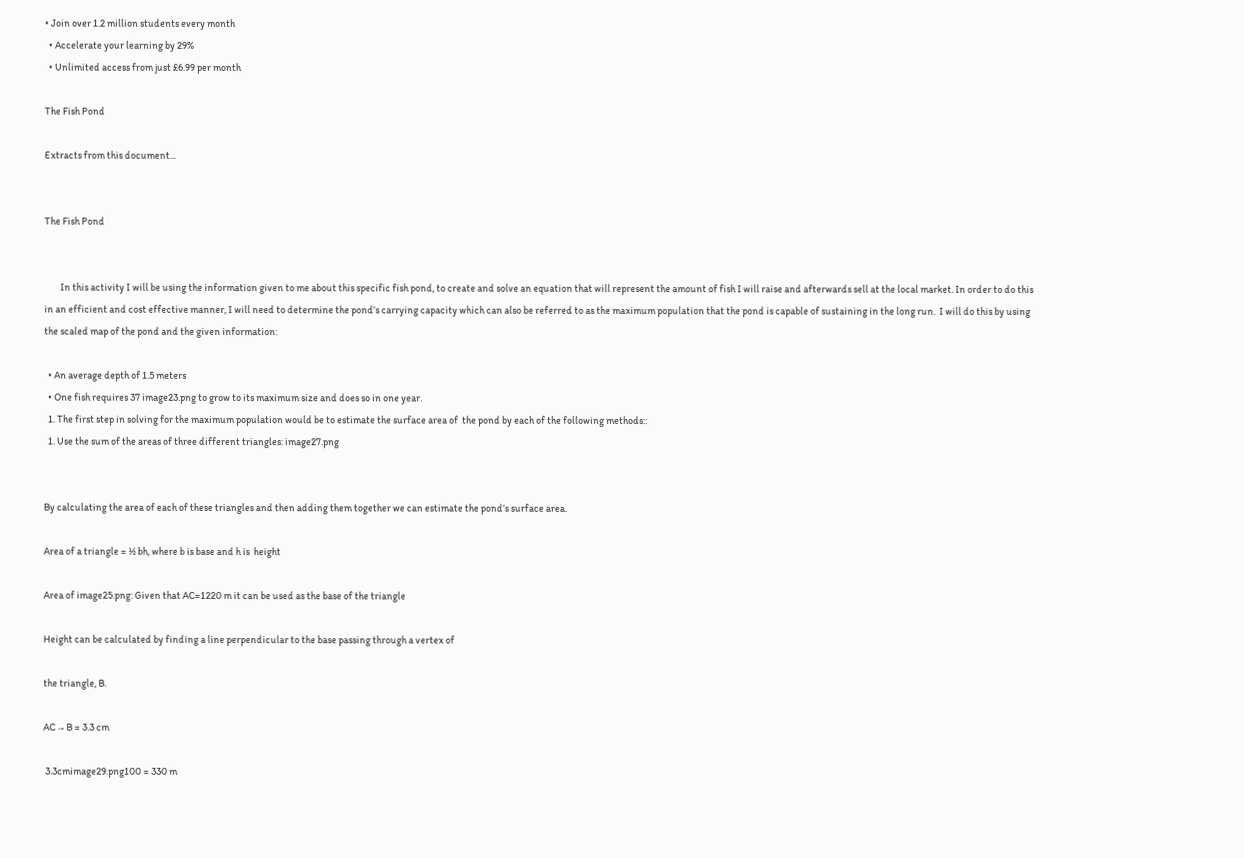• Join over 1.2 million students every month
  • Accelerate your learning by 29%
  • Unlimited access from just £6.99 per month

The Fish Pond

Extracts from this document...


The Fish Pond


        In this activity I will be using the information given to me about this specific fish pond, to create and solve an equation that will represent the amount of fish I will raise and afterwards sell at the local market. In order to do this in an efficient and cost effective manner, I will need to determine the pond’s carrying capacity which can also be referred to as the maximum population that the pond is capable of sustaining in the long run.  I will do this by using the scaled map of the pond and the given information:

  • An average depth of 1.5 meters
  • One fish requires 37 image23.png to grow to its maximum size and does so in one year.
  1. The first step in solving for the maximum population would be to estimate the surface area of  the pond by each of the following methods::
  1. Use the sum of the areas of three different triangles: image27.png


By calculating the area of each of these triangles and then adding them together we can estimate the pond’s surface area.

Area of a triangle = ½ bh, where b is base and h is  height

Area of image25.png: Given that AC=1220 m it can be used as the base of the triangle

Height can be calculated by finding a line perpendicular to the base passing through a vertex of

the triangle, B.

AC → B = 3.3 cm

 3.3cmimage29.png100 = 330 m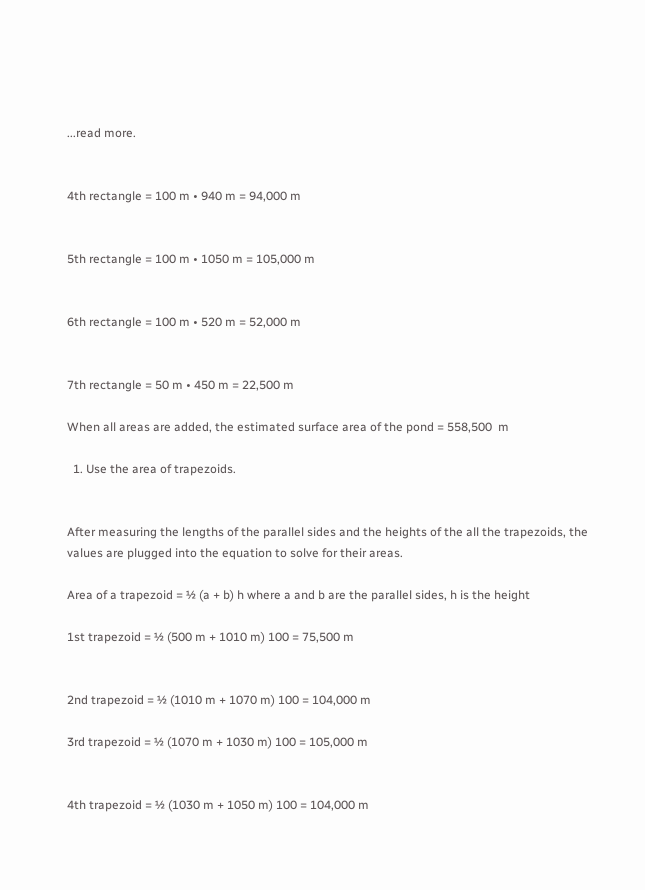...read more.


4th rectangle = 100 m • 940 m = 94,000 m


5th rectangle = 100 m • 1050 m = 105,000 m


6th rectangle = 100 m • 520 m = 52,000 m


7th rectangle = 50 m • 450 m = 22,500 m

When all areas are added, the estimated surface area of the pond = 558,500  m

  1. Use the area of trapezoids.


After measuring the lengths of the parallel sides and the heights of the all the trapezoids, the values are plugged into the equation to solve for their areas.

Area of a trapezoid = ½ (a + b) h where a and b are the parallel sides, h is the height

1st trapezoid = ½ (500 m + 1010 m) 100 = 75,500 m


2nd trapezoid = ½ (1010 m + 1070 m) 100 = 104,000 m

3rd trapezoid = ½ (1070 m + 1030 m) 100 = 105,000 m


4th trapezoid = ½ (1030 m + 1050 m) 100 = 104,000 m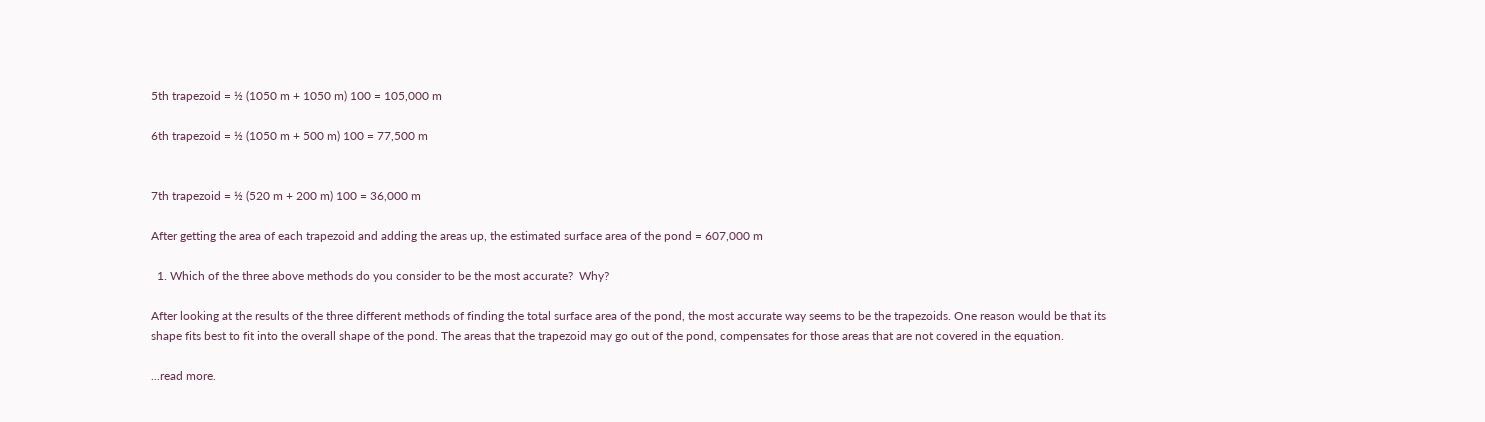5th trapezoid = ½ (1050 m + 1050 m) 100 = 105,000 m

6th trapezoid = ½ (1050 m + 500 m) 100 = 77,500 m


7th trapezoid = ½ (520 m + 200 m) 100 = 36,000 m

After getting the area of each trapezoid and adding the areas up, the estimated surface area of the pond = 607,000 m

  1. Which of the three above methods do you consider to be the most accurate?  Why?

After looking at the results of the three different methods of finding the total surface area of the pond, the most accurate way seems to be the trapezoids. One reason would be that its shape fits best to fit into the overall shape of the pond. The areas that the trapezoid may go out of the pond, compensates for those areas that are not covered in the equation.

...read more.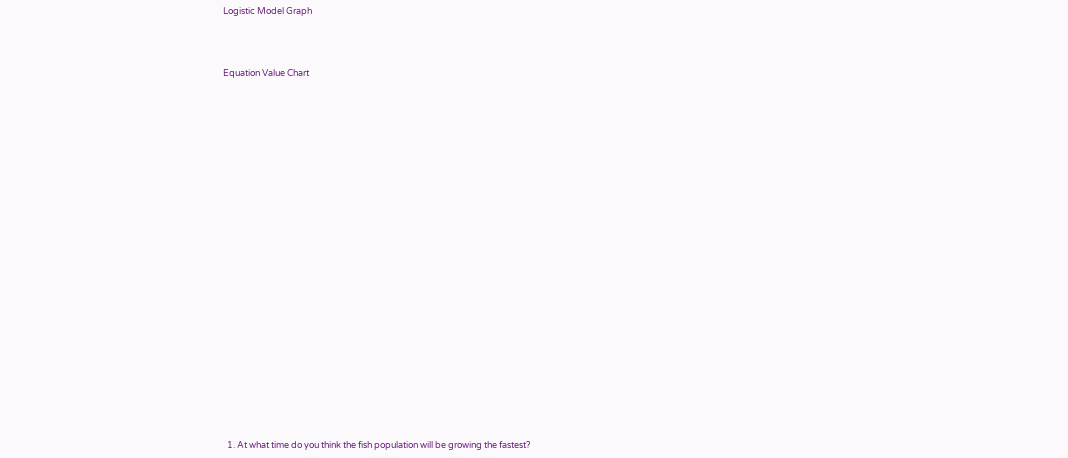Logistic Model Graph



Equation Value Chart























  1. At what time do you think the fish population will be growing the fastest?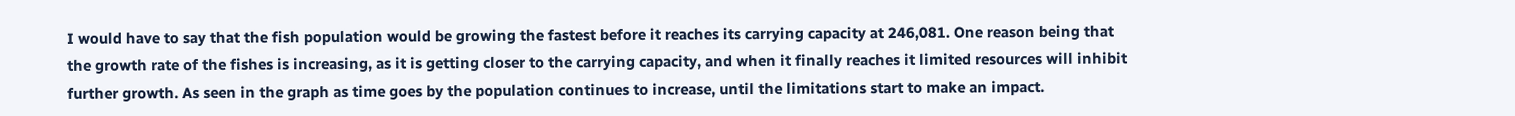I would have to say that the fish population would be growing the fastest before it reaches its carrying capacity at 246,081. One reason being that the growth rate of the fishes is increasing, as it is getting closer to the carrying capacity, and when it finally reaches it limited resources will inhibit further growth. As seen in the graph as time goes by the population continues to increase, until the limitations start to make an impact.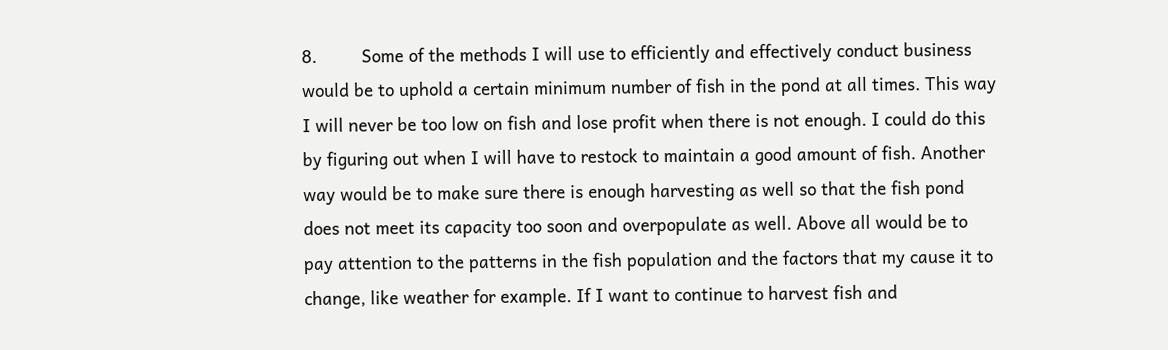8.         Some of the methods I will use to efficiently and effectively conduct business would be to uphold a certain minimum number of fish in the pond at all times. This way I will never be too low on fish and lose profit when there is not enough. I could do this by figuring out when I will have to restock to maintain a good amount of fish. Another way would be to make sure there is enough harvesting as well so that the fish pond does not meet its capacity too soon and overpopulate as well. Above all would be to pay attention to the patterns in the fish population and the factors that my cause it to change, like weather for example. If I want to continue to harvest fish and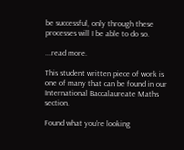be successful, only through these processes will I be able to do so.

...read more.

This student written piece of work is one of many that can be found in our International Baccalaureate Maths section.

Found what you're looking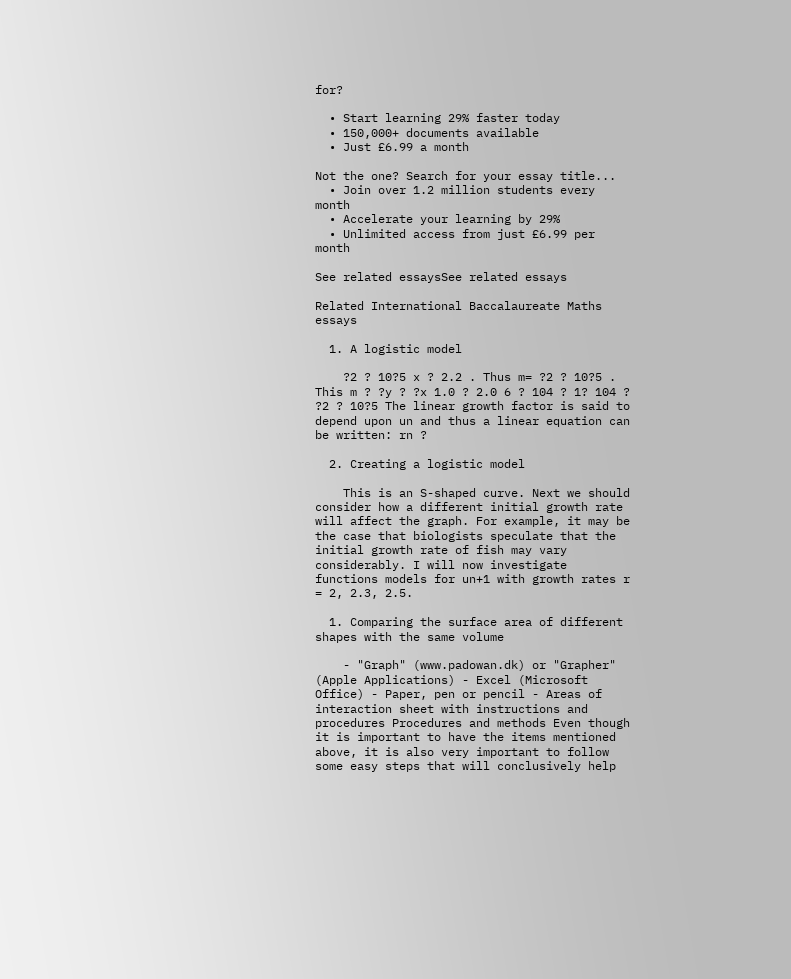for?

  • Start learning 29% faster today
  • 150,000+ documents available
  • Just £6.99 a month

Not the one? Search for your essay title...
  • Join over 1.2 million students every month
  • Accelerate your learning by 29%
  • Unlimited access from just £6.99 per month

See related essaysSee related essays

Related International Baccalaureate Maths essays

  1. A logistic model

    ?2 ? 10?5 x ? 2.2 . Thus m= ?2 ? 10?5 . This m ? ?y ? ?x 1.0 ? 2.0 6 ? 104 ? 1? 104 ? ?2 ? 10?5 The linear growth factor is said to depend upon un and thus a linear equation can be written: rn ?

  2. Creating a logistic model

    This is an S-shaped curve. Next we should consider how a different initial growth rate will affect the graph. For example, it may be the case that biologists speculate that the initial growth rate of fish may vary considerably. I will now investigate functions models for un+1 with growth rates r = 2, 2.3, 2.5.

  1. Comparing the surface area of different shapes with the same volume

    - "Graph" (www.padowan.dk) or "Grapher" (Apple Applications) - Excel (Microsoft Office) - Paper, pen or pencil - Areas of interaction sheet with instructions and procedures Procedures and methods Even though it is important to have the items mentioned above, it is also very important to follow some easy steps that will conclusively help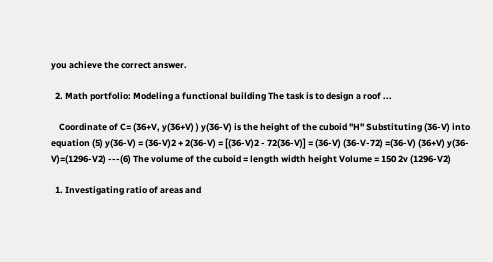you achieve the correct answer.

  2. Math portfolio: Modeling a functional building The task is to design a roof ...

    Coordinate of C= (36+V, y(36+V) ) y(36-V) is the height of the cuboid "H" Substituting (36-V) into equation (5) y(36-V) = (36-V)2 + 2(36-V) = [(36-V)2 - 72(36-V)] = (36-V) (36-V-72) =(36-V) (36+V) y(36-V)=(1296-V2) ---(6) The volume of the cuboid = length width height Volume = 150 2v (1296-V2)

  1. Investigating ratio of areas and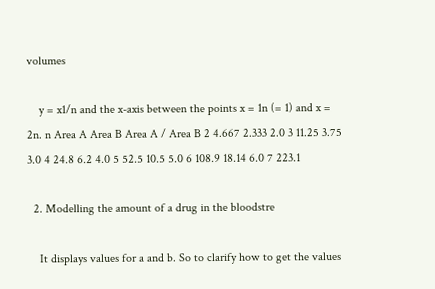volumes

    y = x1/n and the x-axis between the points x = 1n (= 1) and x = 2n. n Area A Area B Area A / Area B 2 4.667 2.333 2.0 3 11.25 3.75 3.0 4 24.8 6.2 4.0 5 52.5 10.5 5.0 6 108.9 18.14 6.0 7 223.1

  2. Modelling the amount of a drug in the bloodstre

    It displays values for a and b. So to clarify how to get the values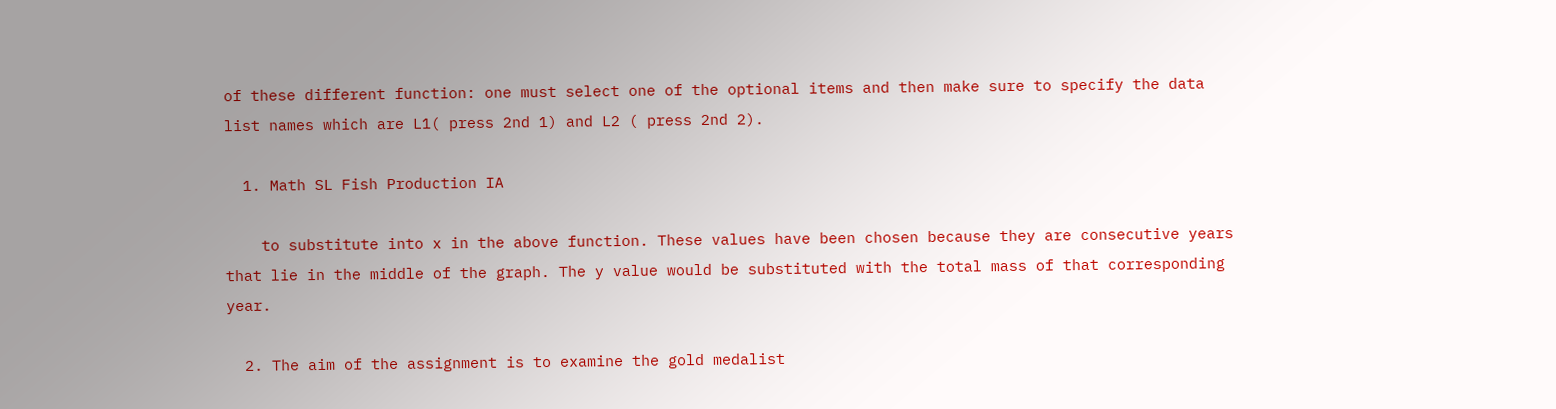of these different function: one must select one of the optional items and then make sure to specify the data list names which are L1( press 2nd 1) and L2 ( press 2nd 2).

  1. Math SL Fish Production IA

    to substitute into x in the above function. These values have been chosen because they are consecutive years that lie in the middle of the graph. The y value would be substituted with the total mass of that corresponding year.

  2. The aim of the assignment is to examine the gold medalist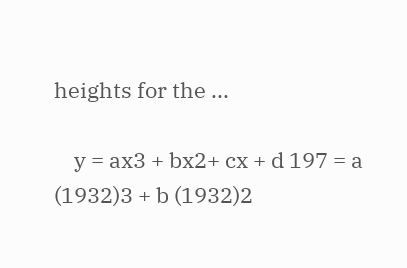heights for the ...

    y = ax3 + bx2+ cx + d 197 = a (1932)3 + b (1932)2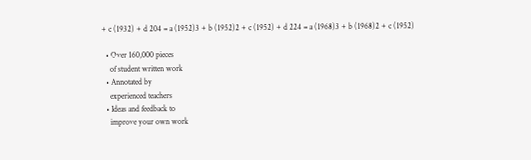+ c (1932) + d 204 = a (1952)3 + b (1952)2 + c (1952) + d 224 = a (1968)3 + b (1968)2 + c (1952)

  • Over 160,000 pieces
    of student written work
  • Annotated by
    experienced teachers
  • Ideas and feedback to
    improve your own work